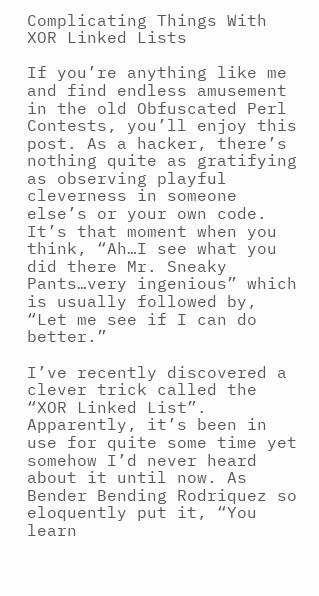Complicating Things With XOR Linked Lists

If you’re anything like me and find endless amusement in the old Obfuscated Perl Contests, you’ll enjoy this post. As a hacker, there’s nothing quite as gratifying as observing playful cleverness in someone else’s or your own code. It’s that moment when you think, “Ah…I see what you did there Mr. Sneaky Pants…very ingenious” which is usually followed by, “Let me see if I can do better.”

I’ve recently discovered a clever trick called the “XOR Linked List”. Apparently, it’s been in use for quite some time yet somehow I’d never heard about it until now. As Bender Bending Rodriquez so eloquently put it, “You learn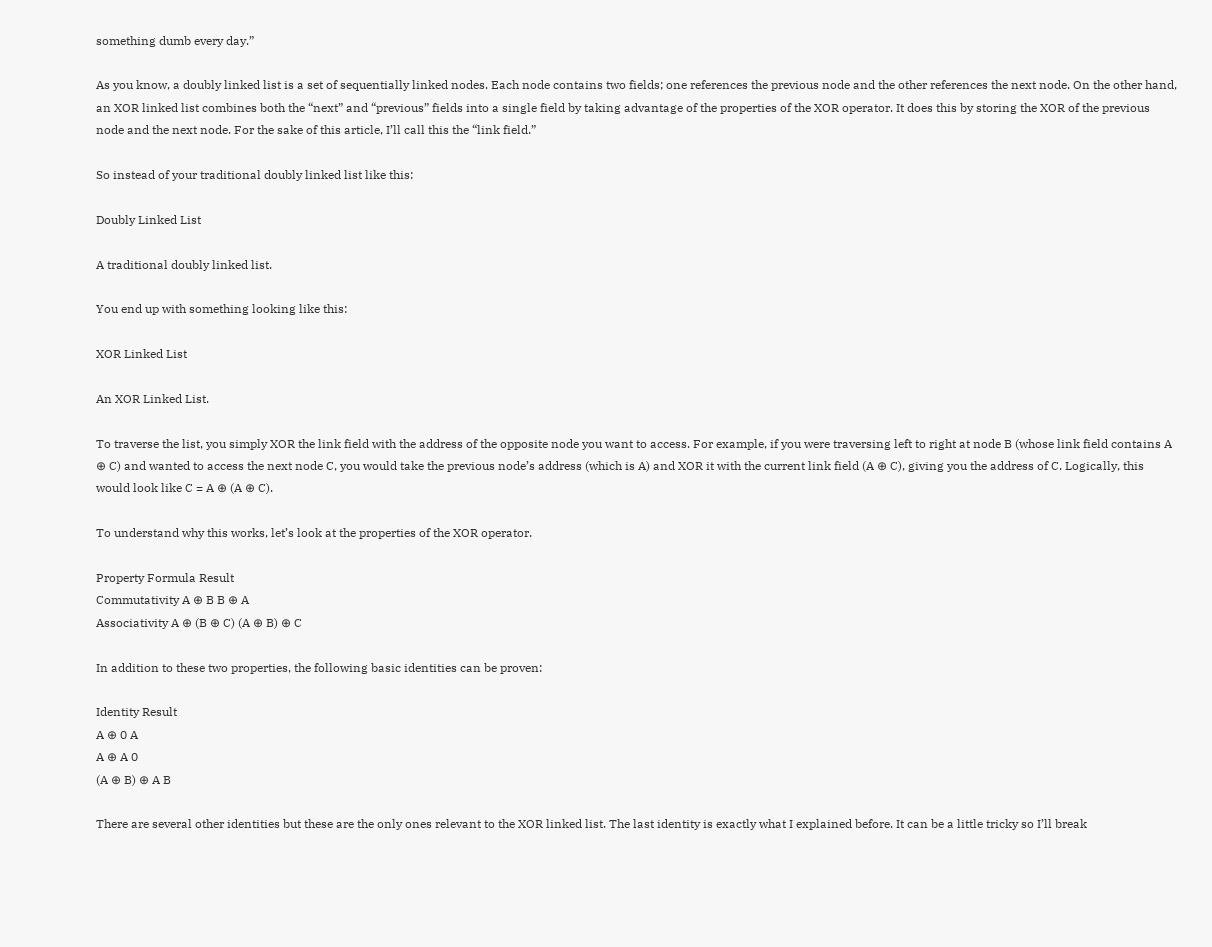something dumb every day.”

As you know, a doubly linked list is a set of sequentially linked nodes. Each node contains two fields; one references the previous node and the other references the next node. On the other hand, an XOR linked list combines both the “next” and “previous” fields into a single field by taking advantage of the properties of the XOR operator. It does this by storing the XOR of the previous node and the next node. For the sake of this article, I’ll call this the “link field.”

So instead of your traditional doubly linked list like this:

Doubly Linked List

A traditional doubly linked list.

You end up with something looking like this:

XOR Linked List

An XOR Linked List.

To traverse the list, you simply XOR the link field with the address of the opposite node you want to access. For example, if you were traversing left to right at node B (whose link field contains A ⊕ C) and wanted to access the next node C, you would take the previous node’s address (which is A) and XOR it with the current link field (A ⊕ C), giving you the address of C. Logically, this would look like C = A ⊕ (A ⊕ C).

To understand why this works, let’s look at the properties of the XOR operator.

Property Formula Result
Commutativity A ⊕ B B ⊕ A
Associativity A ⊕ (B ⊕ C) (A ⊕ B) ⊕ C

In addition to these two properties, the following basic identities can be proven:

Identity Result
A ⊕ 0 A
A ⊕ A 0
(A ⊕ B) ⊕ A B

There are several other identities but these are the only ones relevant to the XOR linked list. The last identity is exactly what I explained before. It can be a little tricky so I’ll break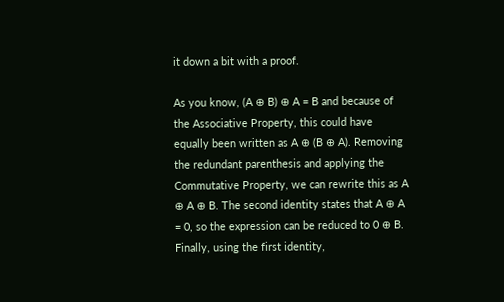it down a bit with a proof.

As you know, (A ⊕ B) ⊕ A = B and because of the Associative Property, this could have equally been written as A ⊕ (B ⊕ A). Removing the redundant parenthesis and applying the Commutative Property, we can rewrite this as A ⊕ A ⊕ B. The second identity states that A ⊕ A = 0, so the expression can be reduced to 0 ⊕ B. Finally, using the first identity,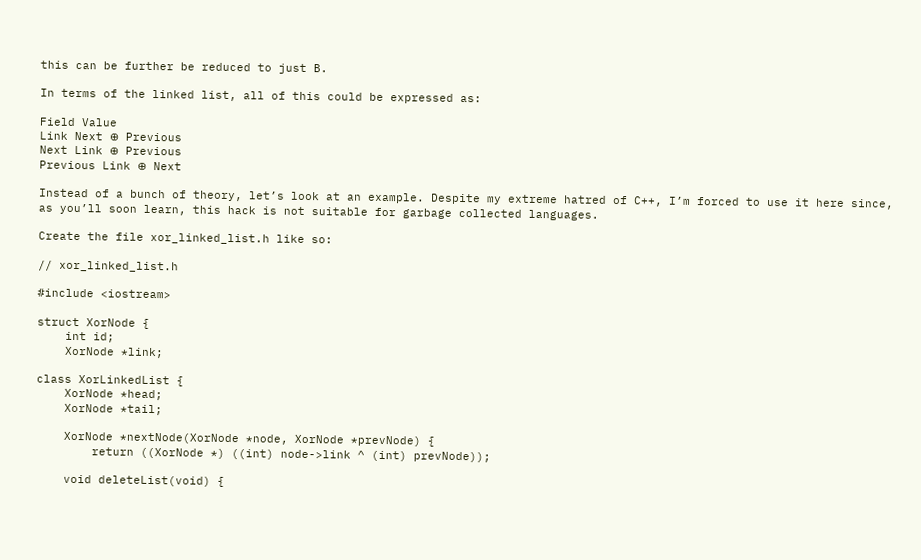this can be further be reduced to just B.

In terms of the linked list, all of this could be expressed as:

Field Value
Link Next ⊕ Previous
Next Link ⊕ Previous
Previous Link ⊕ Next

Instead of a bunch of theory, let’s look at an example. Despite my extreme hatred of C++, I’m forced to use it here since, as you’ll soon learn, this hack is not suitable for garbage collected languages.

Create the file xor_linked_list.h like so:

// xor_linked_list.h

#include <iostream>

struct XorNode {
    int id;
    XorNode *link;

class XorLinkedList {
    XorNode *head;
    XorNode *tail;

    XorNode *nextNode(XorNode *node, XorNode *prevNode) {
        return ((XorNode *) ((int) node->link ^ (int) prevNode));

    void deleteList(void) {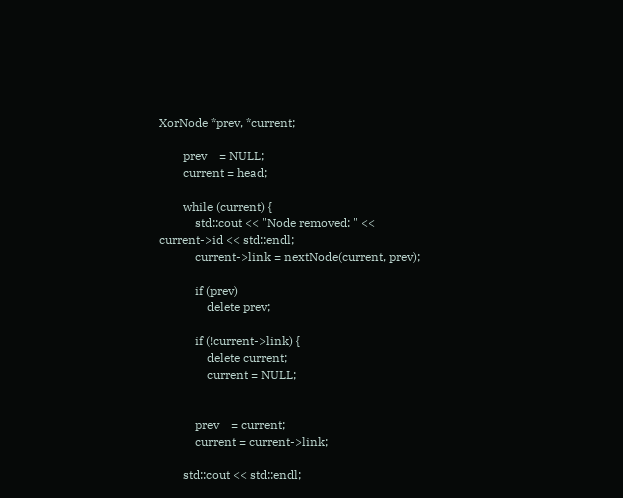XorNode *prev, *current;

        prev    = NULL;
        current = head;

        while (current) {
            std::cout << "Node removed: " << current->id << std::endl;
            current->link = nextNode(current, prev);

            if (prev)
                delete prev;

            if (!current->link) {
                delete current;
                current = NULL;


            prev    = current;
            current = current->link;

        std::cout << std::endl;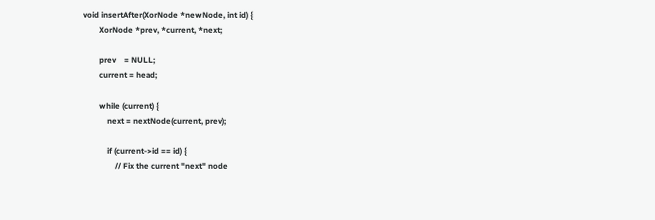void insertAfter(XorNode *newNode, int id) {
        XorNode *prev, *current, *next;

        prev    = NULL;
        current = head;

        while (current) {
            next = nextNode(current, prev);

            if (current->id == id) {
                // Fix the current "next" node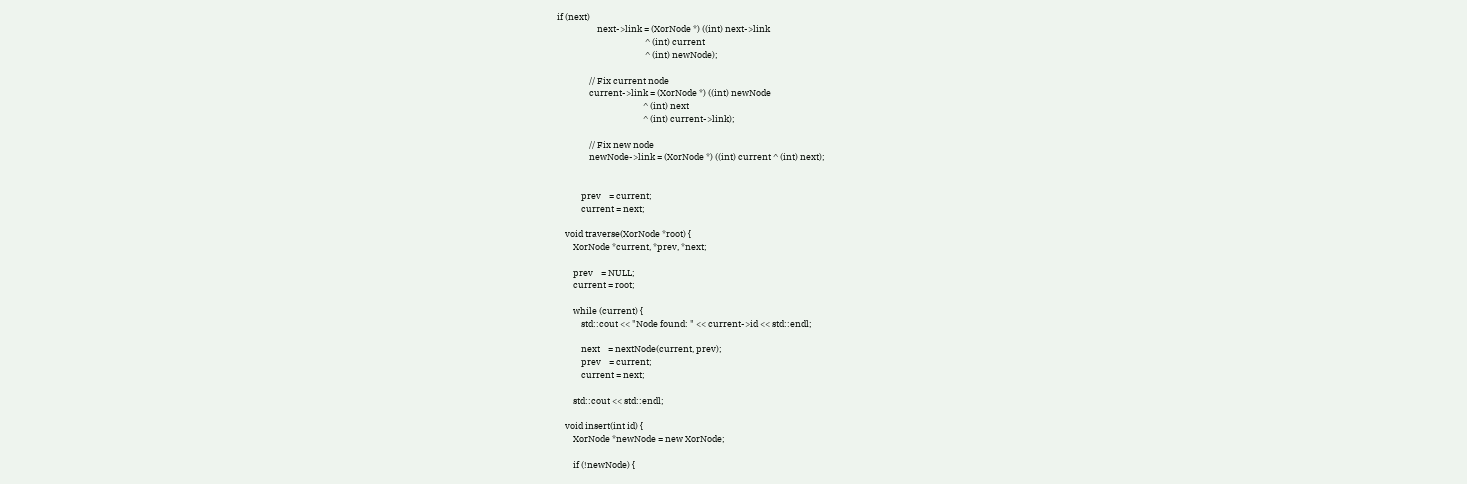if (next)
                    next->link = (XorNode *) ((int) next->link
                                            ^ (int) current
                                            ^ (int) newNode);

                // Fix current node
                current->link = (XorNode *) ((int) newNode
                                           ^ (int) next
                                           ^ (int) current->link);

                // Fix new node
                newNode->link = (XorNode *) ((int) current ^ (int) next);


            prev    = current;
            current = next;

    void traverse(XorNode *root) {
        XorNode *current, *prev, *next;

        prev    = NULL;
        current = root;

        while (current) {
            std::cout << "Node found: " << current->id << std::endl;

            next    = nextNode(current, prev);
            prev    = current;
            current = next;

        std::cout << std::endl;

    void insert(int id) {
        XorNode *newNode = new XorNode;

        if (!newNode) {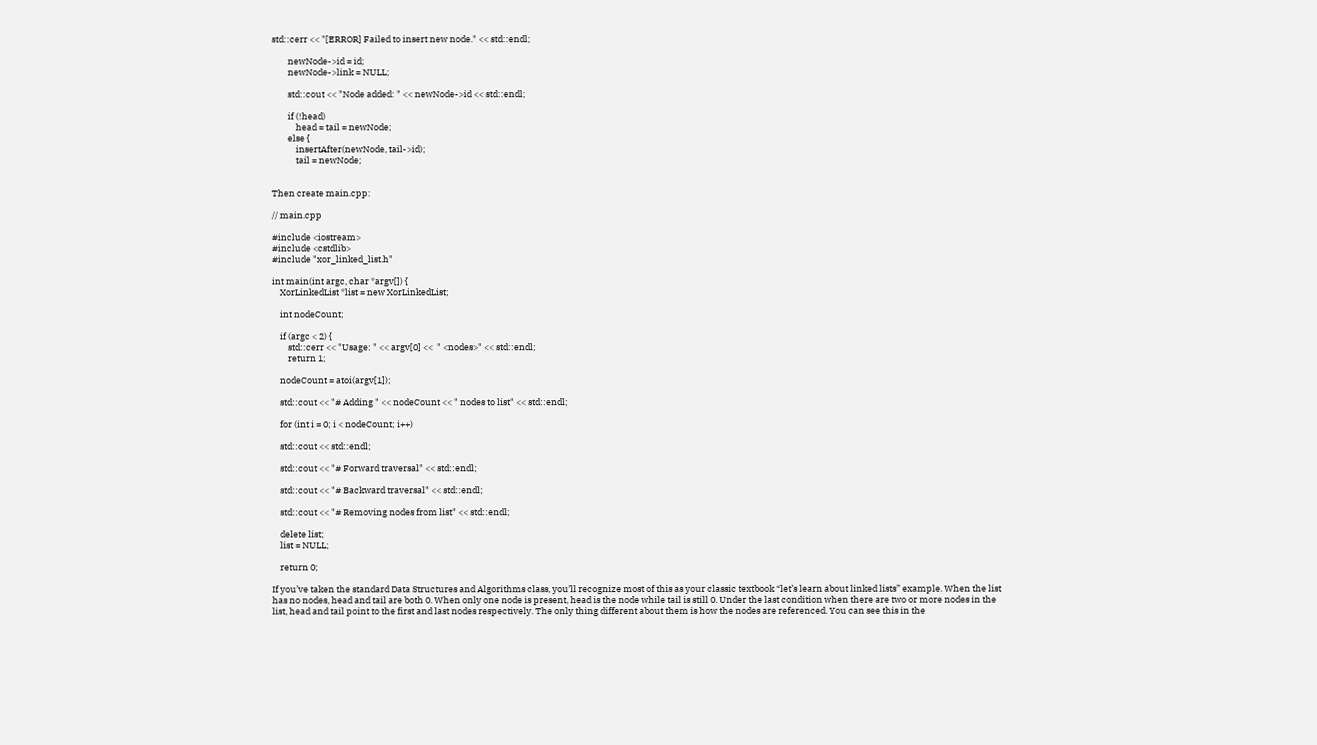std::cerr << "[ERROR] Failed to insert new node." << std::endl;

        newNode->id = id;
        newNode->link = NULL;

        std::cout << "Node added: " << newNode->id << std::endl;

        if (!head)
            head = tail = newNode;
        else {
            insertAfter(newNode, tail->id);
            tail = newNode;


Then create main.cpp:

// main.cpp

#include <iostream>
#include <cstdlib>
#include "xor_linked_list.h"

int main(int argc, char *argv[]) {
    XorLinkedList *list = new XorLinkedList;

    int nodeCount;

    if (argc < 2) {
        std::cerr << "Usage: " << argv[0] <<  " <nodes>" << std::endl;
        return 1;

    nodeCount = atoi(argv[1]);

    std::cout << "# Adding " << nodeCount << " nodes to list" << std::endl;

    for (int i = 0; i < nodeCount; i++)

    std::cout << std::endl;

    std::cout << "# Forward traversal" << std::endl;

    std::cout << "# Backward traversal" << std::endl;

    std::cout << "# Removing nodes from list" << std::endl;

    delete list;
    list = NULL;

    return 0;

If you’ve taken the standard Data Structures and Algorithms class, you’ll recognize most of this as your classic textbook “let’s learn about linked lists” example. When the list has no nodes, head and tail are both 0. When only one node is present, head is the node while tail is still 0. Under the last condition when there are two or more nodes in the list, head and tail point to the first and last nodes respectively. The only thing different about them is how the nodes are referenced. You can see this in the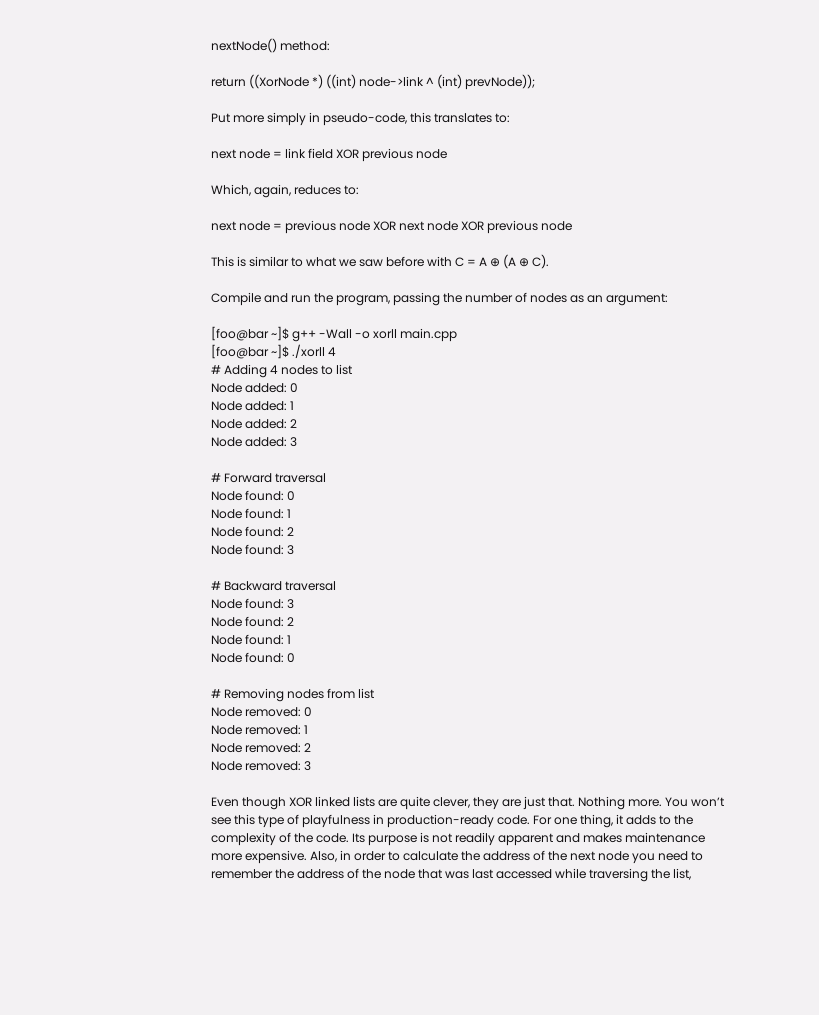nextNode() method:

return ((XorNode *) ((int) node->link ^ (int) prevNode));

Put more simply in pseudo-code, this translates to:

next node = link field XOR previous node

Which, again, reduces to:

next node = previous node XOR next node XOR previous node

This is similar to what we saw before with C = A ⊕ (A ⊕ C).

Compile and run the program, passing the number of nodes as an argument:

[foo@bar ~]$ g++ -Wall -o xorll main.cpp
[foo@bar ~]$ ./xorll 4
# Adding 4 nodes to list
Node added: 0
Node added: 1
Node added: 2
Node added: 3

# Forward traversal
Node found: 0
Node found: 1
Node found: 2
Node found: 3

# Backward traversal
Node found: 3
Node found: 2
Node found: 1
Node found: 0

# Removing nodes from list
Node removed: 0
Node removed: 1
Node removed: 2
Node removed: 3

Even though XOR linked lists are quite clever, they are just that. Nothing more. You won’t see this type of playfulness in production-ready code. For one thing, it adds to the complexity of the code. Its purpose is not readily apparent and makes maintenance more expensive. Also, in order to calculate the address of the next node you need to remember the address of the node that was last accessed while traversing the list,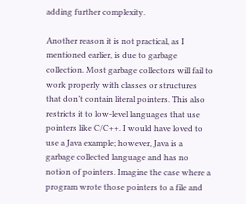adding further complexity.

Another reason it is not practical, as I mentioned earlier, is due to garbage collection. Most garbage collectors will fail to work properly with classes or structures that don’t contain literal pointers. This also restricts it to low-level languages that use pointers like C/C++. I would have loved to use a Java example; however, Java is a garbage collected language and has no notion of pointers. Imagine the case where a program wrote those pointers to a file and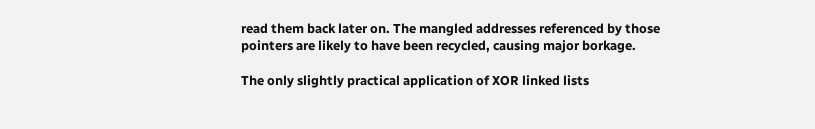read them back later on. The mangled addresses referenced by those pointers are likely to have been recycled, causing major borkage.

The only slightly practical application of XOR linked lists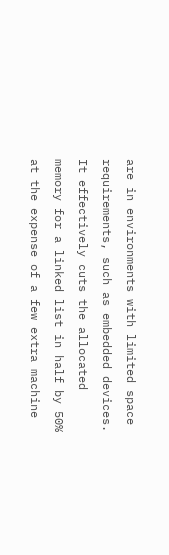are in environments with limited space requirements, such as embedded devices. It effectively cuts the allocated memory for a linked list in half by 50% at the expense of a few extra machine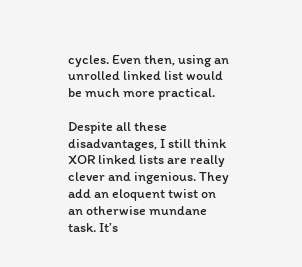cycles. Even then, using an unrolled linked list would be much more practical.

Despite all these disadvantages, I still think XOR linked lists are really clever and ingenious. They add an eloquent twist on an otherwise mundane task. It’s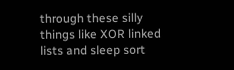through these silly things like XOR linked lists and sleep sort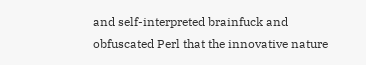and self-interpreted brainfuck and obfuscated Perl that the innovative nature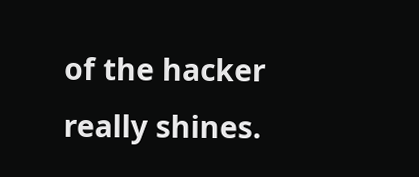of the hacker really shines.